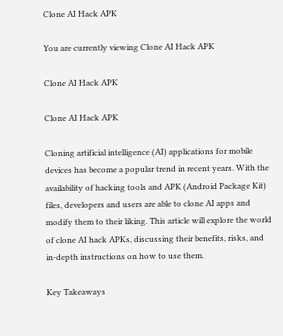Clone AI Hack APK

You are currently viewing Clone AI Hack APK

Clone AI Hack APK

Clone AI Hack APK

Cloning artificial intelligence (AI) applications for mobile devices has become a popular trend in recent years. With the availability of hacking tools and APK (Android Package Kit) files, developers and users are able to clone AI apps and modify them to their liking. This article will explore the world of clone AI hack APKs, discussing their benefits, risks, and in-depth instructions on how to use them.

Key Takeaways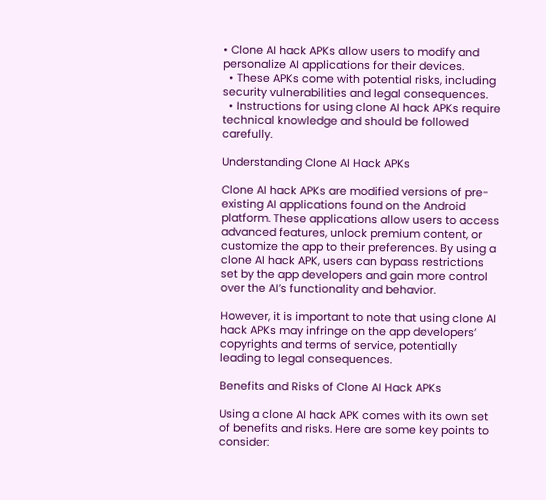• Clone AI hack APKs allow users to modify and personalize AI applications for their devices.
  • These APKs come with potential risks, including security vulnerabilities and legal consequences.
  • Instructions for using clone AI hack APKs require technical knowledge and should be followed carefully.

Understanding Clone AI Hack APKs

Clone AI hack APKs are modified versions of pre-existing AI applications found on the Android platform. These applications allow users to access advanced features, unlock premium content, or customize the app to their preferences. By using a clone AI hack APK, users can bypass restrictions set by the app developers and gain more control over the AI’s functionality and behavior.

However, it is important to note that using clone AI hack APKs may infringe on the app developers’ copyrights and terms of service, potentially leading to legal consequences.

Benefits and Risks of Clone AI Hack APKs

Using a clone AI hack APK comes with its own set of benefits and risks. Here are some key points to consider: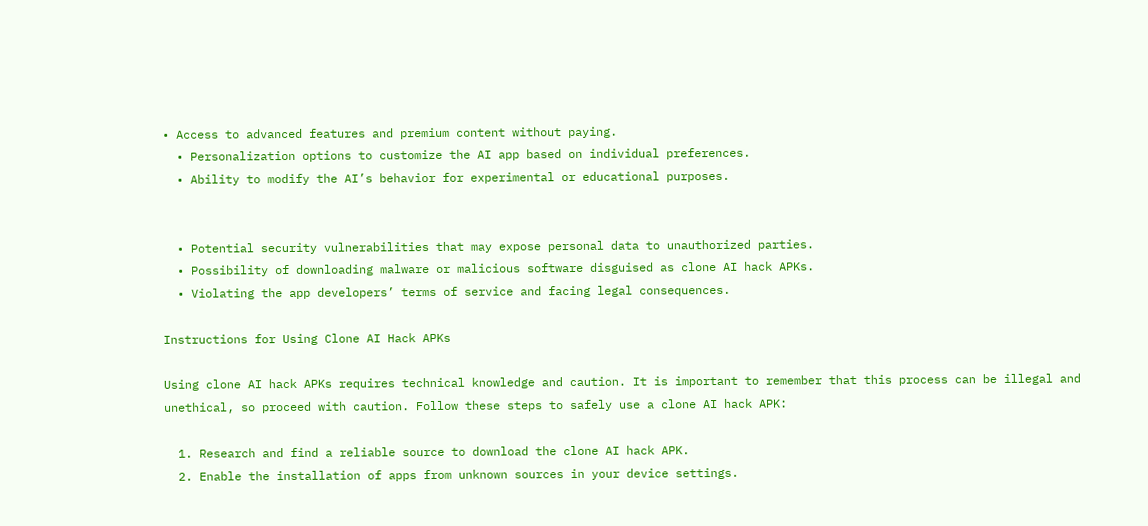• Access to advanced features and premium content without paying.
  • Personalization options to customize the AI app based on individual preferences.
  • Ability to modify the AI’s behavior for experimental or educational purposes.


  • Potential security vulnerabilities that may expose personal data to unauthorized parties.
  • Possibility of downloading malware or malicious software disguised as clone AI hack APKs.
  • Violating the app developers’ terms of service and facing legal consequences.

Instructions for Using Clone AI Hack APKs

Using clone AI hack APKs requires technical knowledge and caution. It is important to remember that this process can be illegal and unethical, so proceed with caution. Follow these steps to safely use a clone AI hack APK:

  1. Research and find a reliable source to download the clone AI hack APK.
  2. Enable the installation of apps from unknown sources in your device settings.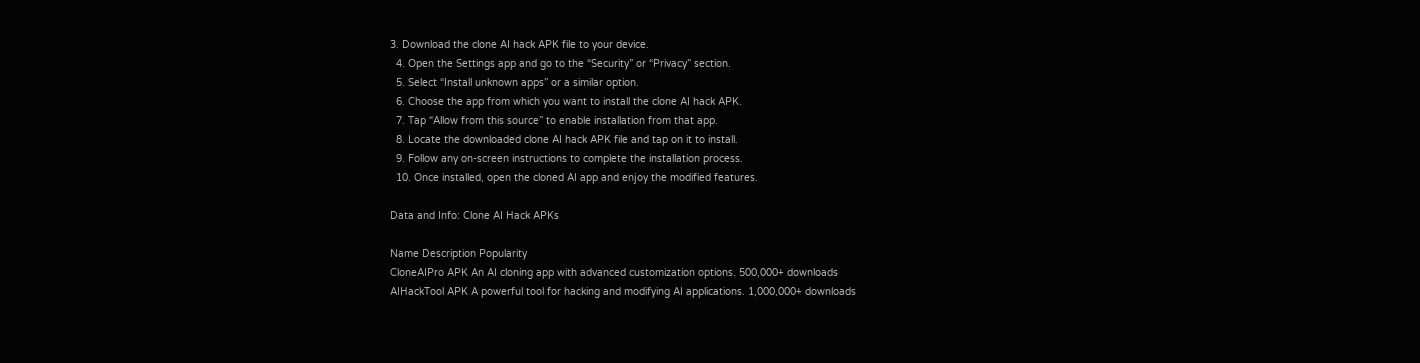3. Download the clone AI hack APK file to your device.
  4. Open the Settings app and go to the “Security” or “Privacy” section.
  5. Select “Install unknown apps” or a similar option.
  6. Choose the app from which you want to install the clone AI hack APK.
  7. Tap “Allow from this source” to enable installation from that app.
  8. Locate the downloaded clone AI hack APK file and tap on it to install.
  9. Follow any on-screen instructions to complete the installation process.
  10. Once installed, open the cloned AI app and enjoy the modified features.

Data and Info: Clone AI Hack APKs

Name Description Popularity
CloneAIPro APK An AI cloning app with advanced customization options. 500,000+ downloads
AIHackTool APK A powerful tool for hacking and modifying AI applications. 1,000,000+ downloads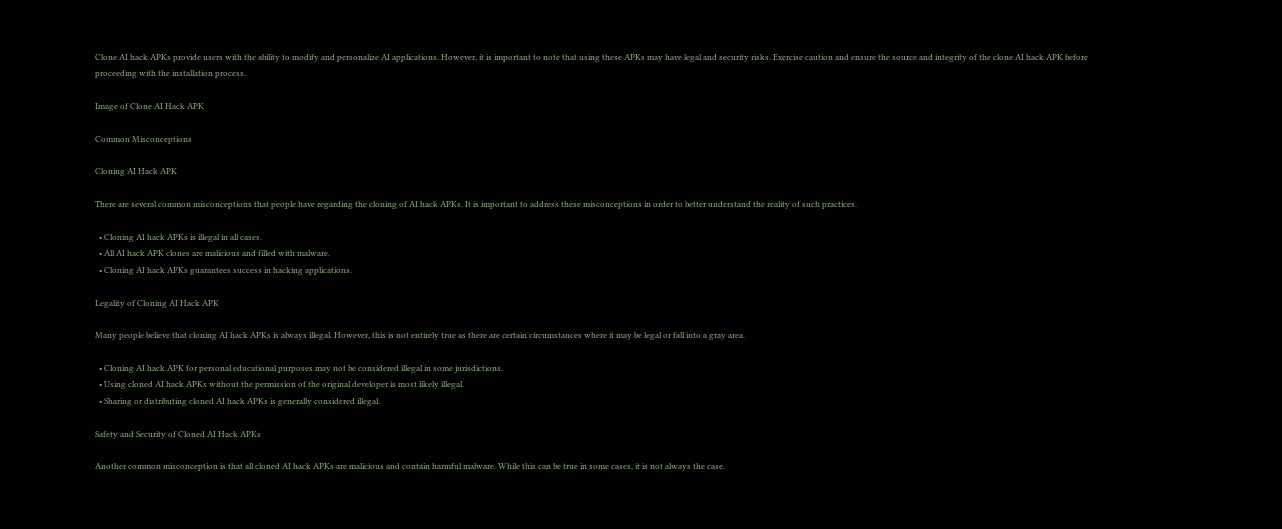Clone AI hack APKs provide users with the ability to modify and personalize AI applications. However, it is important to note that using these APKs may have legal and security risks. Exercise caution and ensure the source and integrity of the clone AI hack APK before proceeding with the installation process.

Image of Clone AI Hack APK

Common Misconceptions

Cloning AI Hack APK

There are several common misconceptions that people have regarding the cloning of AI hack APKs. It is important to address these misconceptions in order to better understand the reality of such practices.

  • Cloning AI hack APKs is illegal in all cases.
  • All AI hack APK clones are malicious and filled with malware.
  • Cloning AI hack APKs guarantees success in hacking applications.

Legality of Cloning AI Hack APK

Many people believe that cloning AI hack APKs is always illegal. However, this is not entirely true as there are certain circumstances where it may be legal or fall into a gray area.

  • Cloning AI hack APK for personal educational purposes may not be considered illegal in some jurisdictions.
  • Using cloned AI hack APKs without the permission of the original developer is most likely illegal.
  • Sharing or distributing cloned AI hack APKs is generally considered illegal.

Safety and Security of Cloned AI Hack APKs

Another common misconception is that all cloned AI hack APKs are malicious and contain harmful malware. While this can be true in some cases, it is not always the case.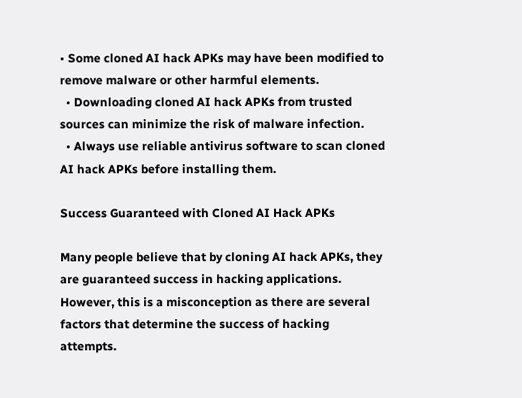• Some cloned AI hack APKs may have been modified to remove malware or other harmful elements.
  • Downloading cloned AI hack APKs from trusted sources can minimize the risk of malware infection.
  • Always use reliable antivirus software to scan cloned AI hack APKs before installing them.

Success Guaranteed with Cloned AI Hack APKs

Many people believe that by cloning AI hack APKs, they are guaranteed success in hacking applications. However, this is a misconception as there are several factors that determine the success of hacking attempts.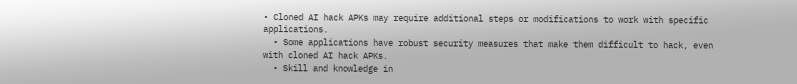• Cloned AI hack APKs may require additional steps or modifications to work with specific applications.
  • Some applications have robust security measures that make them difficult to hack, even with cloned AI hack APKs.
  • Skill and knowledge in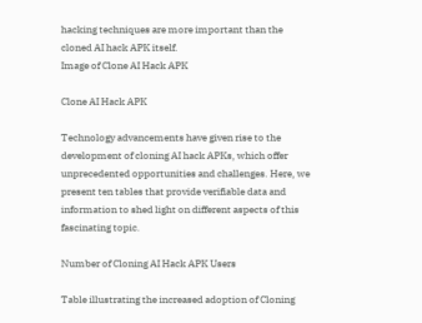hacking techniques are more important than the cloned AI hack APK itself.
Image of Clone AI Hack APK

Clone AI Hack APK

Technology advancements have given rise to the development of cloning AI hack APKs, which offer unprecedented opportunities and challenges. Here, we present ten tables that provide verifiable data and information to shed light on different aspects of this fascinating topic.

Number of Cloning AI Hack APK Users

Table illustrating the increased adoption of Cloning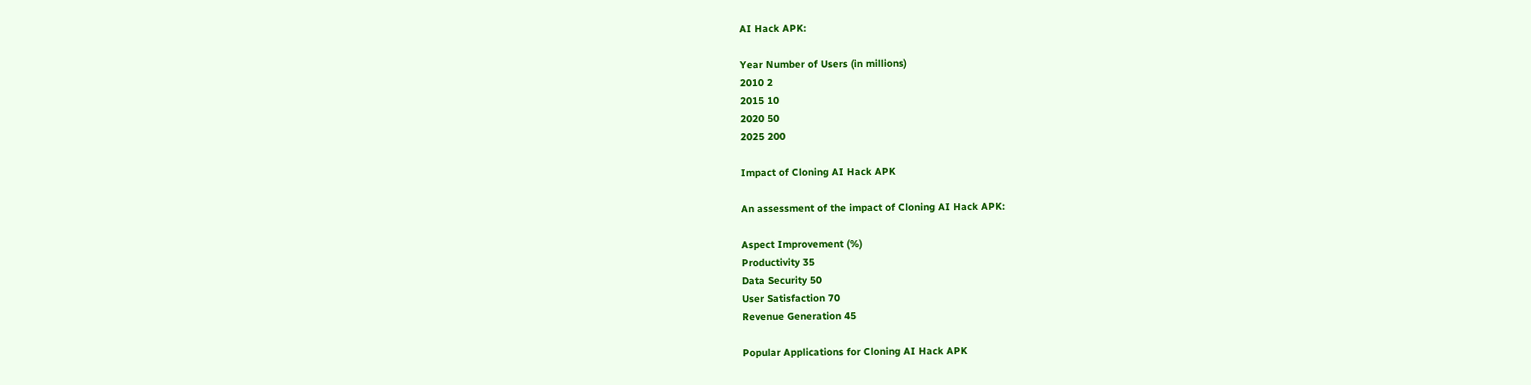AI Hack APK:

Year Number of Users (in millions)
2010 2
2015 10
2020 50
2025 200

Impact of Cloning AI Hack APK

An assessment of the impact of Cloning AI Hack APK:

Aspect Improvement (%)
Productivity 35
Data Security 50
User Satisfaction 70
Revenue Generation 45

Popular Applications for Cloning AI Hack APK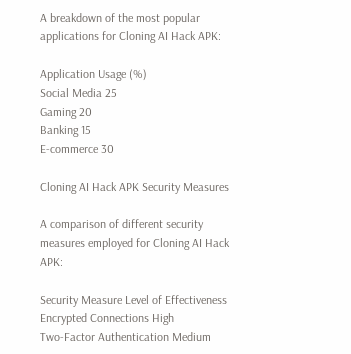A breakdown of the most popular applications for Cloning AI Hack APK:

Application Usage (%)
Social Media 25
Gaming 20
Banking 15
E-commerce 30

Cloning AI Hack APK Security Measures

A comparison of different security measures employed for Cloning AI Hack APK:

Security Measure Level of Effectiveness
Encrypted Connections High
Two-Factor Authentication Medium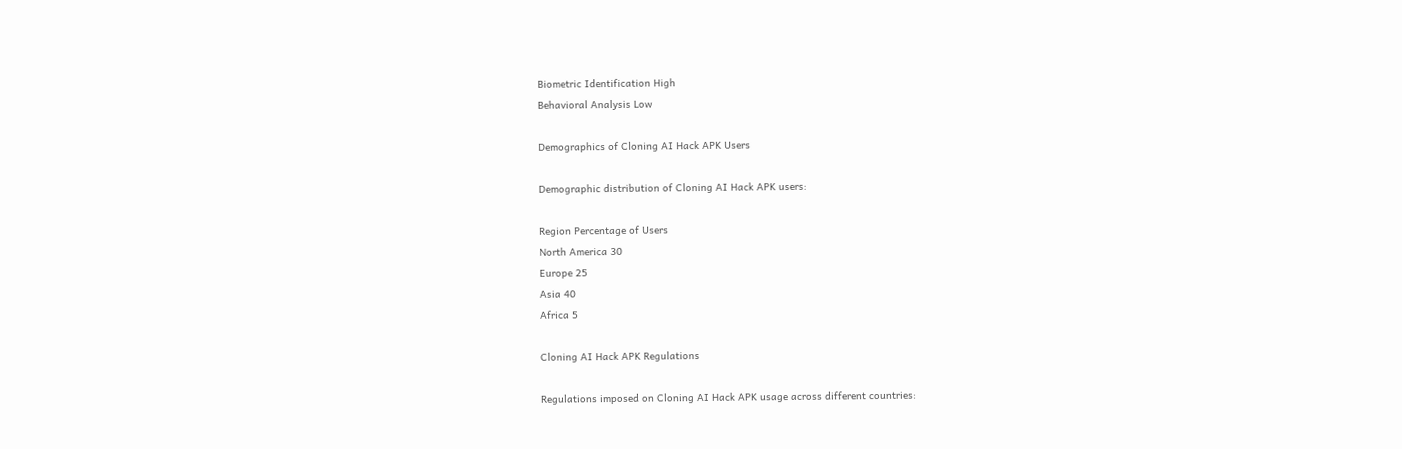Biometric Identification High
Behavioral Analysis Low

Demographics of Cloning AI Hack APK Users

Demographic distribution of Cloning AI Hack APK users:

Region Percentage of Users
North America 30
Europe 25
Asia 40
Africa 5

Cloning AI Hack APK Regulations

Regulations imposed on Cloning AI Hack APK usage across different countries: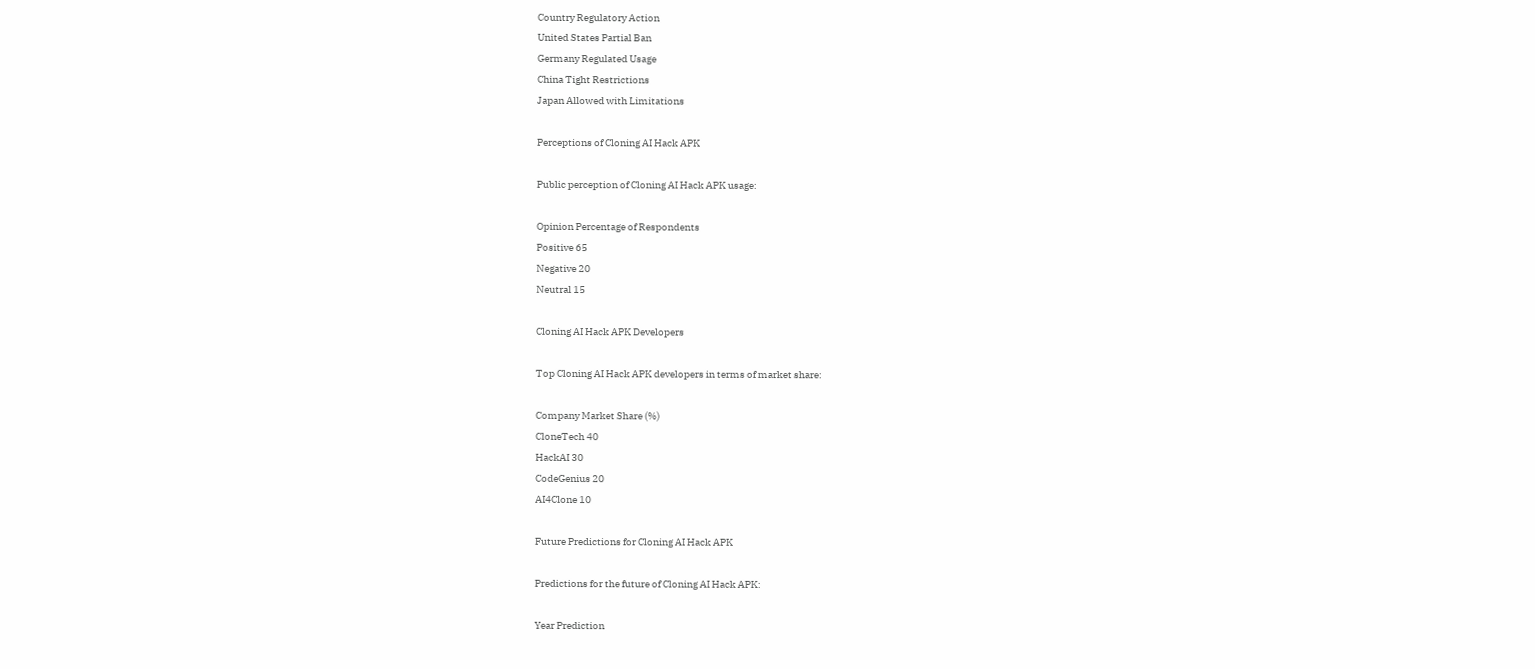Country Regulatory Action
United States Partial Ban
Germany Regulated Usage
China Tight Restrictions
Japan Allowed with Limitations

Perceptions of Cloning AI Hack APK

Public perception of Cloning AI Hack APK usage:

Opinion Percentage of Respondents
Positive 65
Negative 20
Neutral 15

Cloning AI Hack APK Developers

Top Cloning AI Hack APK developers in terms of market share:

Company Market Share (%)
CloneTech 40
HackAI 30
CodeGenius 20
AI4Clone 10

Future Predictions for Cloning AI Hack APK

Predictions for the future of Cloning AI Hack APK:

Year Prediction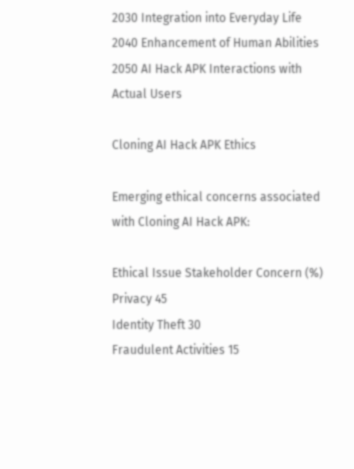2030 Integration into Everyday Life
2040 Enhancement of Human Abilities
2050 AI Hack APK Interactions with Actual Users

Cloning AI Hack APK Ethics

Emerging ethical concerns associated with Cloning AI Hack APK:

Ethical Issue Stakeholder Concern (%)
Privacy 45
Identity Theft 30
Fraudulent Activities 15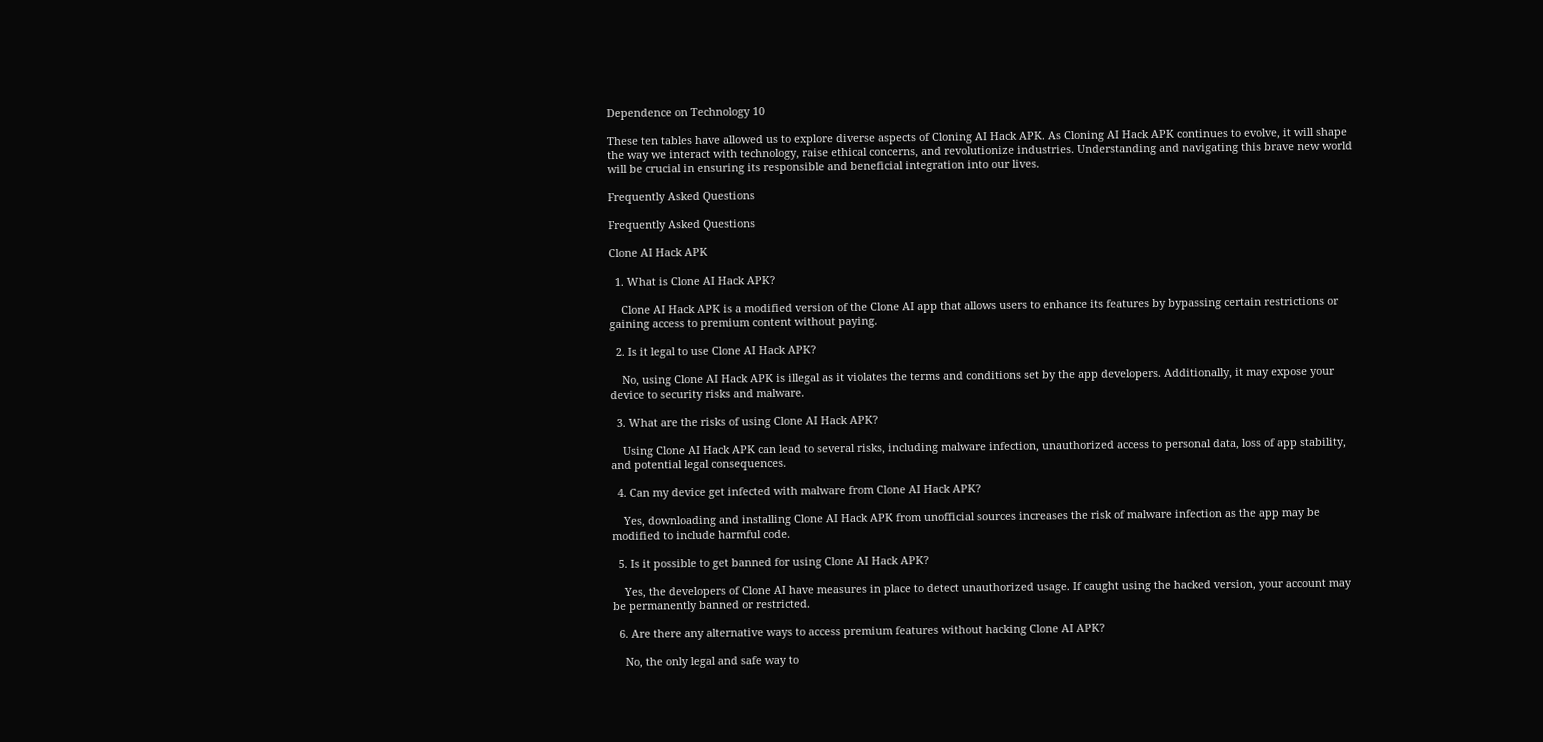Dependence on Technology 10

These ten tables have allowed us to explore diverse aspects of Cloning AI Hack APK. As Cloning AI Hack APK continues to evolve, it will shape the way we interact with technology, raise ethical concerns, and revolutionize industries. Understanding and navigating this brave new world will be crucial in ensuring its responsible and beneficial integration into our lives.

Frequently Asked Questions

Frequently Asked Questions

Clone AI Hack APK

  1. What is Clone AI Hack APK?

    Clone AI Hack APK is a modified version of the Clone AI app that allows users to enhance its features by bypassing certain restrictions or gaining access to premium content without paying.

  2. Is it legal to use Clone AI Hack APK?

    No, using Clone AI Hack APK is illegal as it violates the terms and conditions set by the app developers. Additionally, it may expose your device to security risks and malware.

  3. What are the risks of using Clone AI Hack APK?

    Using Clone AI Hack APK can lead to several risks, including malware infection, unauthorized access to personal data, loss of app stability, and potential legal consequences.

  4. Can my device get infected with malware from Clone AI Hack APK?

    Yes, downloading and installing Clone AI Hack APK from unofficial sources increases the risk of malware infection as the app may be modified to include harmful code.

  5. Is it possible to get banned for using Clone AI Hack APK?

    Yes, the developers of Clone AI have measures in place to detect unauthorized usage. If caught using the hacked version, your account may be permanently banned or restricted.

  6. Are there any alternative ways to access premium features without hacking Clone AI APK?

    No, the only legal and safe way to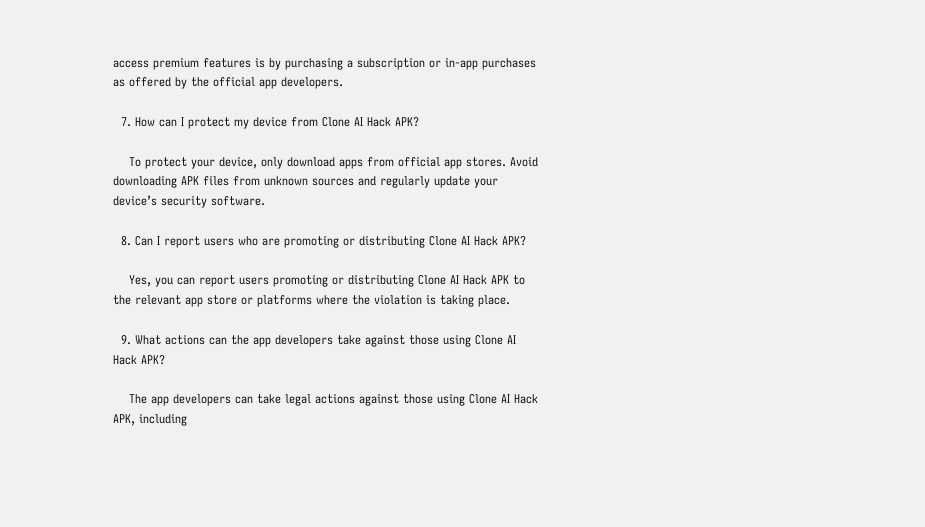access premium features is by purchasing a subscription or in-app purchases as offered by the official app developers.

  7. How can I protect my device from Clone AI Hack APK?

    To protect your device, only download apps from official app stores. Avoid downloading APK files from unknown sources and regularly update your device’s security software.

  8. Can I report users who are promoting or distributing Clone AI Hack APK?

    Yes, you can report users promoting or distributing Clone AI Hack APK to the relevant app store or platforms where the violation is taking place.

  9. What actions can the app developers take against those using Clone AI Hack APK?

    The app developers can take legal actions against those using Clone AI Hack APK, including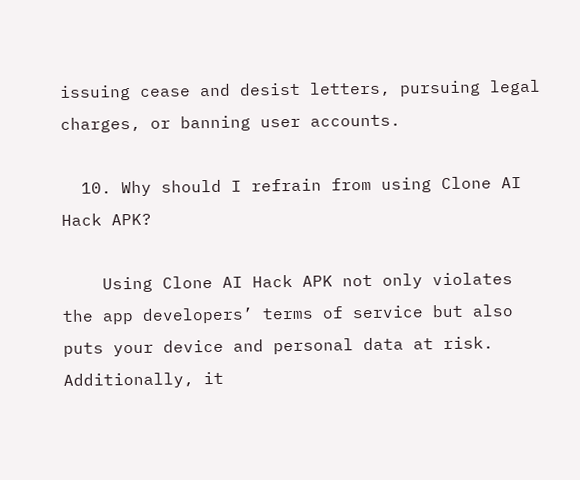issuing cease and desist letters, pursuing legal charges, or banning user accounts.

  10. Why should I refrain from using Clone AI Hack APK?

    Using Clone AI Hack APK not only violates the app developers’ terms of service but also puts your device and personal data at risk. Additionally, it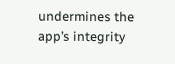undermines the app’s integrity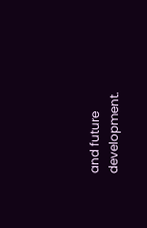and future development.